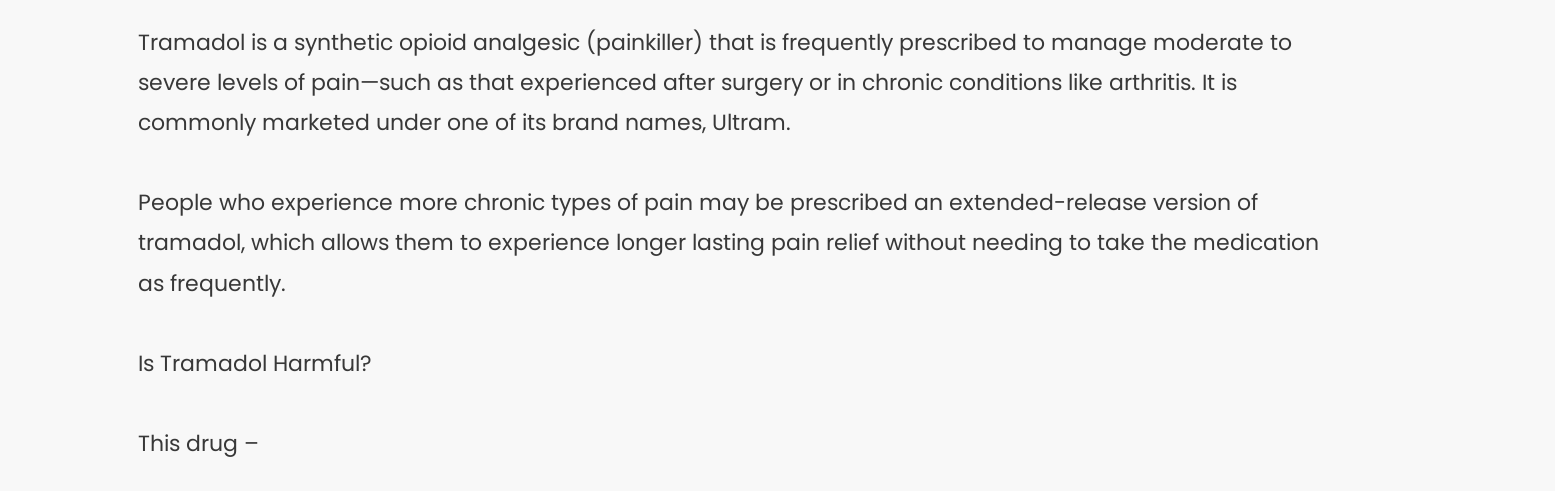Tramadol is a synthetic opioid analgesic (painkiller) that is frequently prescribed to manage moderate to severe levels of pain—such as that experienced after surgery or in chronic conditions like arthritis. It is commonly marketed under one of its brand names, Ultram.

People who experience more chronic types of pain may be prescribed an extended-release version of tramadol, which allows them to experience longer lasting pain relief without needing to take the medication as frequently.

Is Tramadol Harmful?

This drug –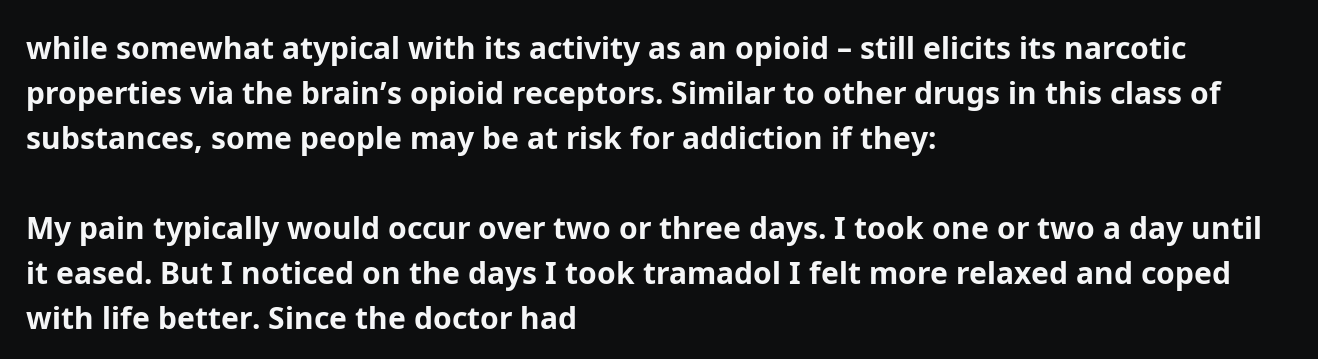while somewhat atypical with its activity as an opioid – still elicits its narcotic properties via the brain’s opioid receptors. Similar to other drugs in this class of substances, some people may be at risk for addiction if they:

My pain typically would occur over two or three days. I took one or two a day until it eased. But I noticed on the days I took tramadol I felt more relaxed and coped with life better. Since the doctor had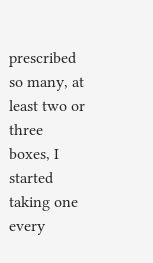prescribed so many, at least two or three boxes, I started taking one every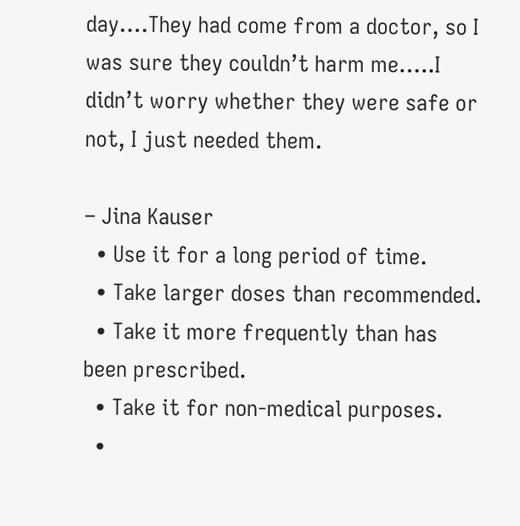day….They had come from a doctor, so I was sure they couldn’t harm me…..I didn’t worry whether they were safe or not, I just needed them.

– Jina Kauser
  • Use it for a long period of time.
  • Take larger doses than recommended.
  • Take it more frequently than has been prescribed.
  • Take it for non-medical purposes.
  •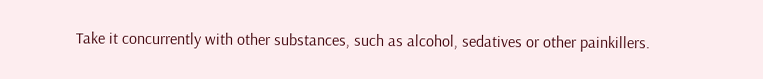Take it concurrently with other substances, such as alcohol, sedatives or other painkillers.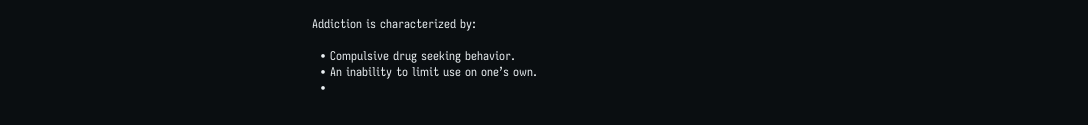Addiction is characterized by:

  • Compulsive drug seeking behavior.
  • An inability to limit use on one’s own.
  •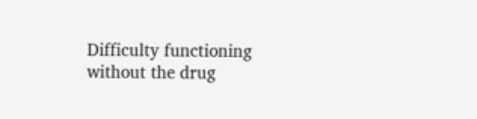Difficulty functioning without the drug